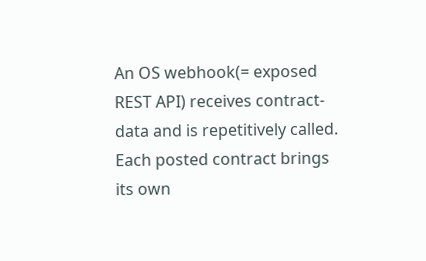An OS webhook(= exposed REST API) receives contract-data and is repetitively called. Each posted contract brings its own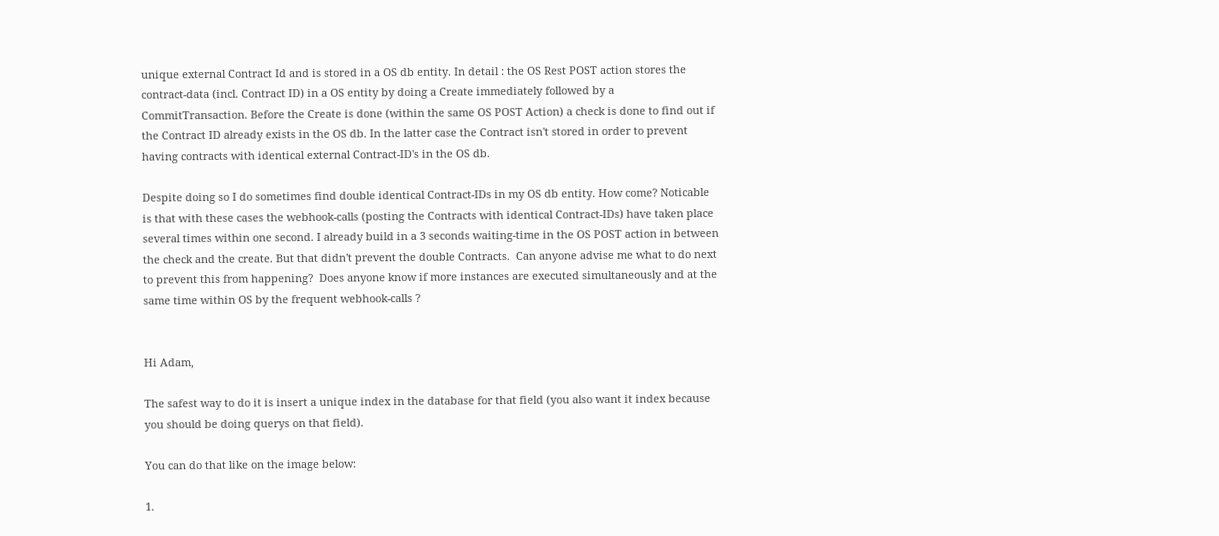unique external Contract Id and is stored in a OS db entity. In detail : the OS Rest POST action stores the contract-data (incl. Contract ID) in a OS entity by doing a Create immediately followed by a CommitTransaction. Before the Create is done (within the same OS POST Action) a check is done to find out if the Contract ID already exists in the OS db. In the latter case the Contract isn't stored in order to prevent having contracts with identical external Contract-ID's in the OS db.

Despite doing so I do sometimes find double identical Contract-IDs in my OS db entity. How come? Noticable is that with these cases the webhook-calls (posting the Contracts with identical Contract-IDs) have taken place several times within one second. I already build in a 3 seconds waiting-time in the OS POST action in between the check and the create. But that didn't prevent the double Contracts.  Can anyone advise me what to do next to prevent this from happening?  Does anyone know if more instances are executed simultaneously and at the same time within OS by the frequent webhook-calls ?


Hi Adam,

The safest way to do it is insert a unique index in the database for that field (you also want it index because you should be doing querys on that field).

You can do that like on the image below:

1.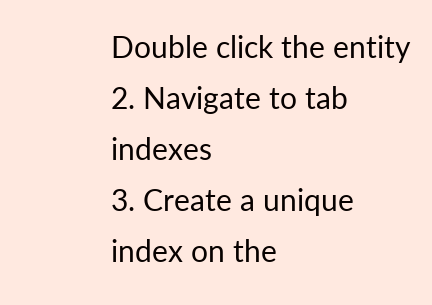Double click the entity
2. Navigate to tab indexes
3. Create a unique index on the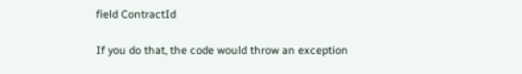field ContractId

If you do that, the code would throw an exception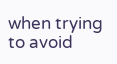when trying to avoid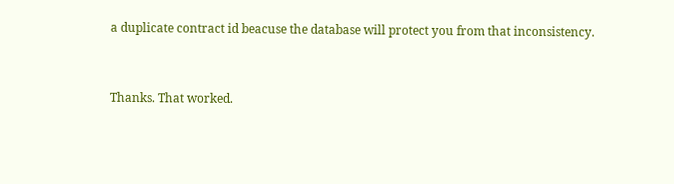a duplicate contract id beacuse the database will protect you from that inconsistency.


Thanks. That worked.